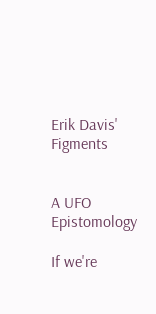Erik Davis' Figments


A UFO Epistomology

If we're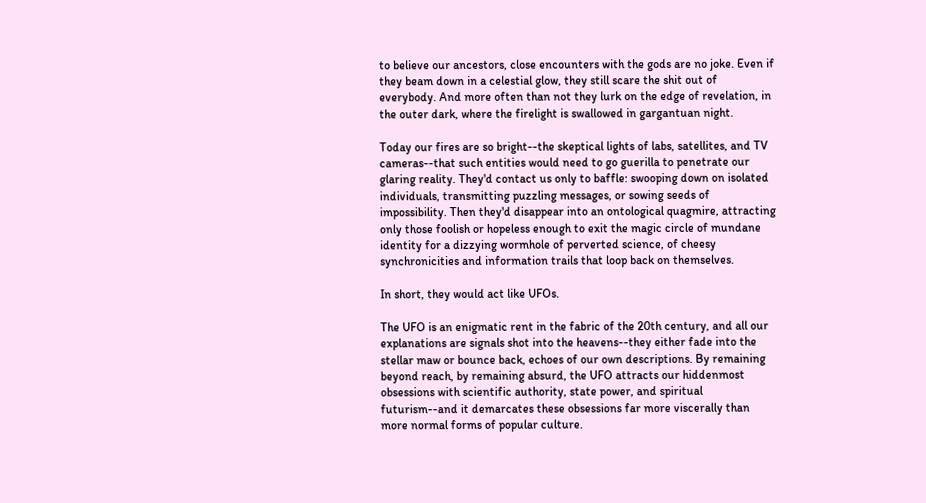to believe our ancestors, close encounters with the gods are no joke. Even if they beam down in a celestial glow, they still scare the shit out of everybody. And more often than not they lurk on the edge of revelation, in the outer dark, where the firelight is swallowed in gargantuan night.

Today our fires are so bright--the skeptical lights of labs, satellites, and TV cameras--that such entities would need to go guerilla to penetrate our glaring reality. They'd contact us only to baffle: swooping down on isolated individuals, transmitting puzzling messages, or sowing seeds of impossibility. Then they'd disappear into an ontological quagmire, attracting only those foolish or hopeless enough to exit the magic circle of mundane identity for a dizzying wormhole of perverted science, of cheesy synchronicities and information trails that loop back on themselves.

In short, they would act like UFOs.

The UFO is an enigmatic rent in the fabric of the 20th century, and all our explanations are signals shot into the heavens--they either fade into the stellar maw or bounce back, echoes of our own descriptions. By remaining beyond reach, by remaining absurd, the UFO attracts our hiddenmost obsessions with scientific authority, state power, and spiritual futurism--and it demarcates these obsessions far more viscerally than more normal forms of popular culture.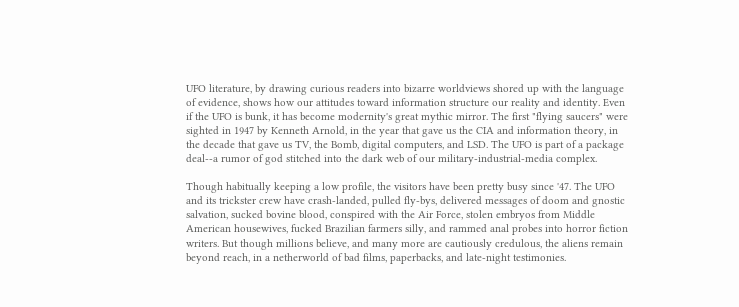UFO literature, by drawing curious readers into bizarre worldviews shored up with the language of evidence, shows how our attitudes toward information structure our reality and identity. Even if the UFO is bunk, it has become modernity's great mythic mirror. The first "flying saucers" were sighted in 1947 by Kenneth Arnold, in the year that gave us the CIA and information theory, in the decade that gave us TV, the Bomb, digital computers, and LSD. The UFO is part of a package deal--a rumor of god stitched into the dark web of our military-industrial-media complex.

Though habitually keeping a low profile, the visitors have been pretty busy since '47. The UFO and its trickster crew have crash-landed, pulled fly-bys, delivered messages of doom and gnostic salvation, sucked bovine blood, conspired with the Air Force, stolen embryos from Middle American housewives, fucked Brazilian farmers silly, and rammed anal probes into horror fiction writers. But though millions believe, and many more are cautiously credulous, the aliens remain beyond reach, in a netherworld of bad films, paperbacks, and late-night testimonies.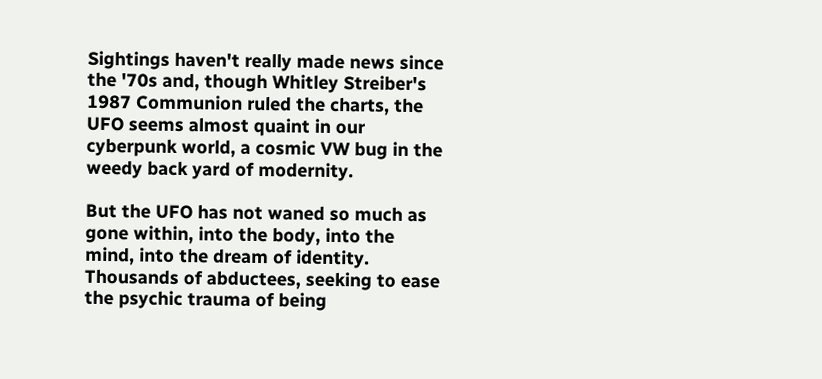Sightings haven't really made news since the '70s and, though Whitley Streiber's 1987 Communion ruled the charts, the UFO seems almost quaint in our cyberpunk world, a cosmic VW bug in the weedy back yard of modernity.

But the UFO has not waned so much as gone within, into the body, into the mind, into the dream of identity. Thousands of abductees, seeking to ease the psychic trauma of being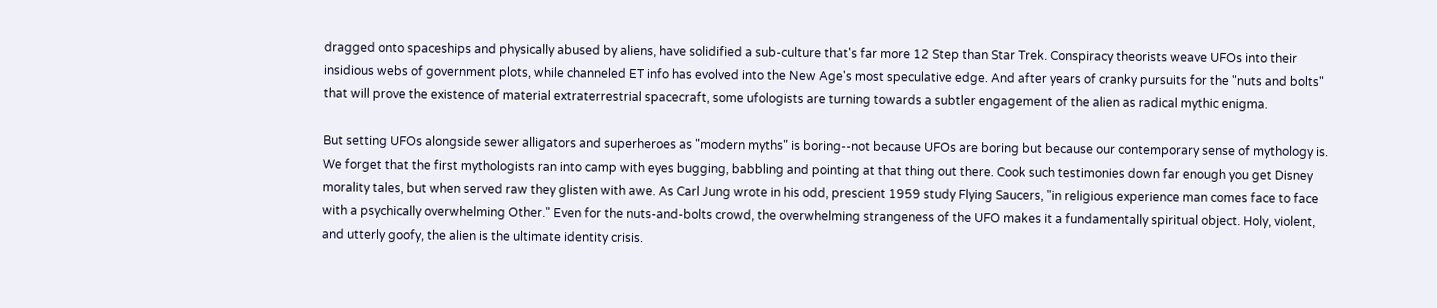dragged onto spaceships and physically abused by aliens, have solidified a sub-culture that's far more 12 Step than Star Trek. Conspiracy theorists weave UFOs into their insidious webs of government plots, while channeled ET info has evolved into the New Age's most speculative edge. And after years of cranky pursuits for the "nuts and bolts" that will prove the existence of material extraterrestrial spacecraft, some ufologists are turning towards a subtler engagement of the alien as radical mythic enigma.

But setting UFOs alongside sewer alligators and superheroes as "modern myths" is boring--not because UFOs are boring but because our contemporary sense of mythology is. We forget that the first mythologists ran into camp with eyes bugging, babbling and pointing at that thing out there. Cook such testimonies down far enough you get Disney morality tales, but when served raw they glisten with awe. As Carl Jung wrote in his odd, prescient 1959 study Flying Saucers, "in religious experience man comes face to face with a psychically overwhelming Other." Even for the nuts-and-bolts crowd, the overwhelming strangeness of the UFO makes it a fundamentally spiritual object. Holy, violent, and utterly goofy, the alien is the ultimate identity crisis.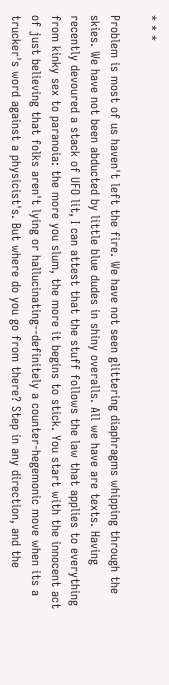* * *

Problem is most of us haven't left the fire. We have not seen glittering diaphragms whipping through the skies. We have not been abducted by little blue dudes in shiny overalls. All we have are texts. Having recently devoured a stack of UFO lit, I can attest that the stuff follows the law that applies to everything from kinky sex to paranoia: the more you slum, the more it begins to stick. You start with the innocent act of just believing that folks aren't lying or hallucinating--definitely a counter-hegemonic move when its a trucker's word against a physicist's. But where do you go from there? Step in any direction, and the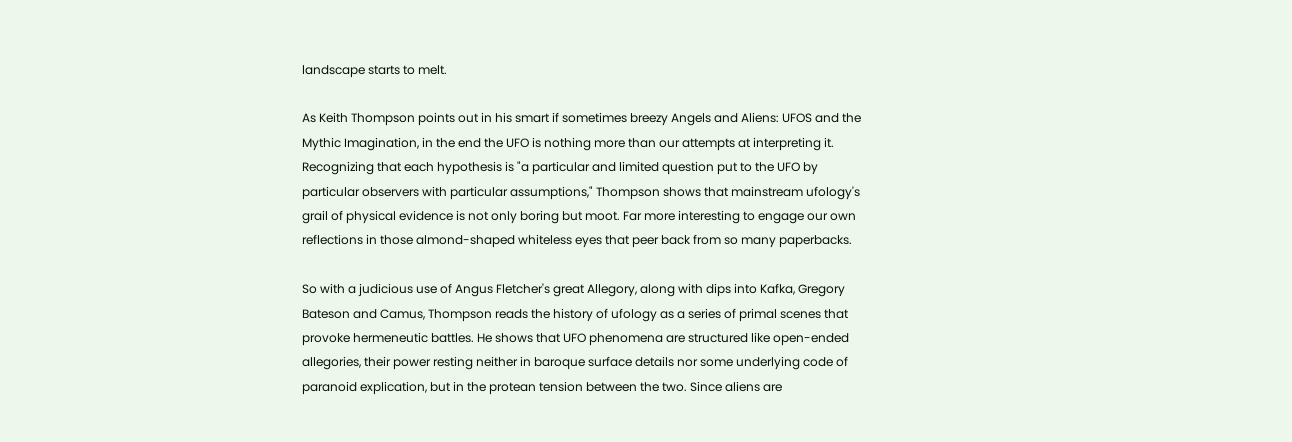landscape starts to melt.

As Keith Thompson points out in his smart if sometimes breezy Angels and Aliens: UFOS and the Mythic Imagination, in the end the UFO is nothing more than our attempts at interpreting it. Recognizing that each hypothesis is "a particular and limited question put to the UFO by particular observers with particular assumptions," Thompson shows that mainstream ufology's grail of physical evidence is not only boring but moot. Far more interesting to engage our own reflections in those almond-shaped whiteless eyes that peer back from so many paperbacks.

So with a judicious use of Angus Fletcher's great Allegory, along with dips into Kafka, Gregory Bateson and Camus, Thompson reads the history of ufology as a series of primal scenes that provoke hermeneutic battles. He shows that UFO phenomena are structured like open-ended allegories, their power resting neither in baroque surface details nor some underlying code of paranoid explication, but in the protean tension between the two. Since aliens are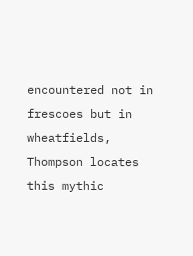encountered not in frescoes but in wheatfields, Thompson locates this mythic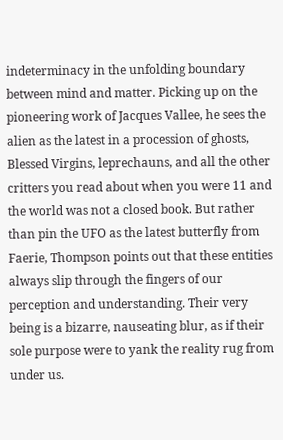indeterminacy in the unfolding boundary between mind and matter. Picking up on the pioneering work of Jacques Vallee, he sees the alien as the latest in a procession of ghosts, Blessed Virgins, leprechauns, and all the other critters you read about when you were 11 and the world was not a closed book. But rather than pin the UFO as the latest butterfly from Faerie, Thompson points out that these entities always slip through the fingers of our perception and understanding. Their very being is a bizarre, nauseating blur, as if their sole purpose were to yank the reality rug from under us.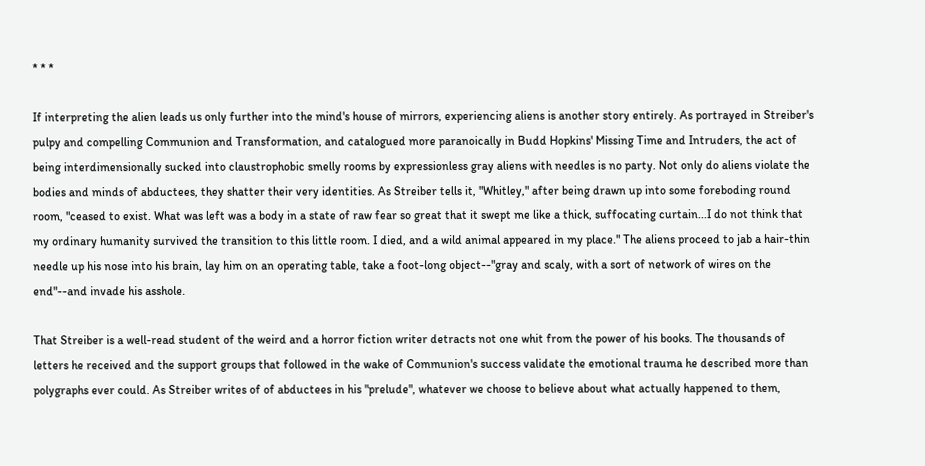* * *

If interpreting the alien leads us only further into the mind's house of mirrors, experiencing aliens is another story entirely. As portrayed in Streiber's pulpy and compelling Communion and Transformation, and catalogued more paranoically in Budd Hopkins' Missing Time and Intruders, the act of being interdimensionally sucked into claustrophobic smelly rooms by expressionless gray aliens with needles is no party. Not only do aliens violate the bodies and minds of abductees, they shatter their very identities. As Streiber tells it, "Whitley," after being drawn up into some foreboding round room, "ceased to exist. What was left was a body in a state of raw fear so great that it swept me like a thick, suffocating curtain...I do not think that my ordinary humanity survived the transition to this little room. I died, and a wild animal appeared in my place." The aliens proceed to jab a hair-thin needle up his nose into his brain, lay him on an operating table, take a foot-long object--"gray and scaly, with a sort of network of wires on the end"--and invade his asshole.

That Streiber is a well-read student of the weird and a horror fiction writer detracts not one whit from the power of his books. The thousands of letters he received and the support groups that followed in the wake of Communion's success validate the emotional trauma he described more than polygraphs ever could. As Streiber writes of of abductees in his "prelude", whatever we choose to believe about what actually happened to them,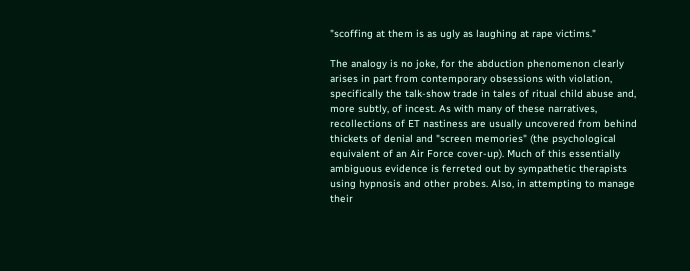"scoffing at them is as ugly as laughing at rape victims."

The analogy is no joke, for the abduction phenomenon clearly arises in part from contemporary obsessions with violation, specifically the talk-show trade in tales of ritual child abuse and, more subtly, of incest. As with many of these narratives, recollections of ET nastiness are usually uncovered from behind thickets of denial and "screen memories" (the psychological equivalent of an Air Force cover-up). Much of this essentially ambiguous evidence is ferreted out by sympathetic therapists using hypnosis and other probes. Also, in attempting to manage their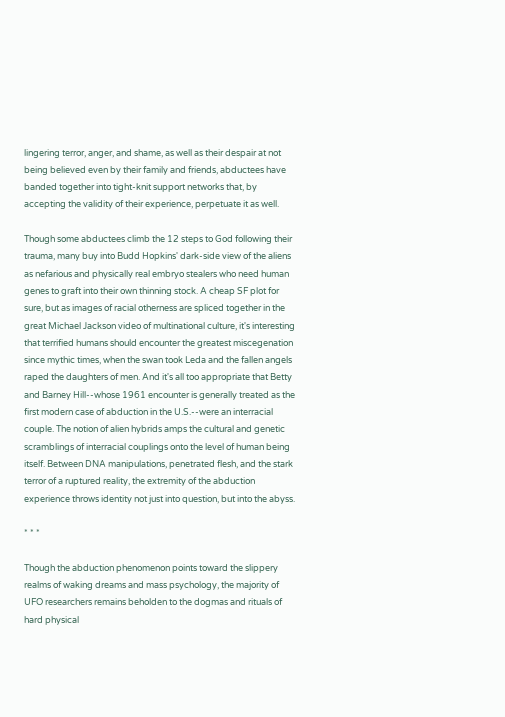lingering terror, anger, and shame, as well as their despair at not being believed even by their family and friends, abductees have banded together into tight-knit support networks that, by accepting the validity of their experience, perpetuate it as well.

Though some abductees climb the 12 steps to God following their trauma, many buy into Budd Hopkins' dark-side view of the aliens as nefarious and physically real embryo stealers who need human genes to graft into their own thinning stock. A cheap SF plot for sure, but as images of racial otherness are spliced together in the great Michael Jackson video of multinational culture, it's interesting that terrified humans should encounter the greatest miscegenation since mythic times, when the swan took Leda and the fallen angels raped the daughters of men. And it's all too appropriate that Betty and Barney Hill--whose 1961 encounter is generally treated as the first modern case of abduction in the U.S.--were an interracial couple. The notion of alien hybrids amps the cultural and genetic scramblings of interracial couplings onto the level of human being itself. Between DNA manipulations, penetrated flesh, and the stark terror of a ruptured reality, the extremity of the abduction experience throws identity not just into question, but into the abyss.

* * *

Though the abduction phenomenon points toward the slippery realms of waking dreams and mass psychology, the majority of UFO researchers remains beholden to the dogmas and rituals of hard physical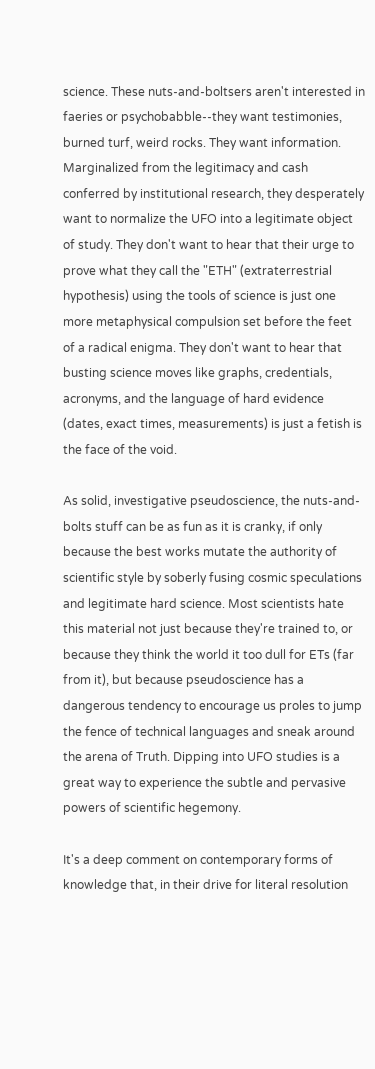science. These nuts-and-boltsers aren't interested in faeries or psychobabble--they want testimonies, burned turf, weird rocks. They want information. Marginalized from the legitimacy and cash conferred by institutional research, they desperately want to normalize the UFO into a legitimate object of study. They don't want to hear that their urge to prove what they call the "ETH" (extraterrestrial hypothesis) using the tools of science is just one more metaphysical compulsion set before the feet of a radical enigma. They don't want to hear that busting science moves like graphs, credentials, acronyms, and the language of hard evidence (dates, exact times, measurements) is just a fetish is the face of the void.

As solid, investigative pseudoscience, the nuts-and-bolts stuff can be as fun as it is cranky, if only because the best works mutate the authority of scientific style by soberly fusing cosmic speculations and legitimate hard science. Most scientists hate this material not just because they're trained to, or because they think the world it too dull for ETs (far from it), but because pseudoscience has a dangerous tendency to encourage us proles to jump the fence of technical languages and sneak around the arena of Truth. Dipping into UFO studies is a great way to experience the subtle and pervasive powers of scientific hegemony.

It's a deep comment on contemporary forms of knowledge that, in their drive for literal resolution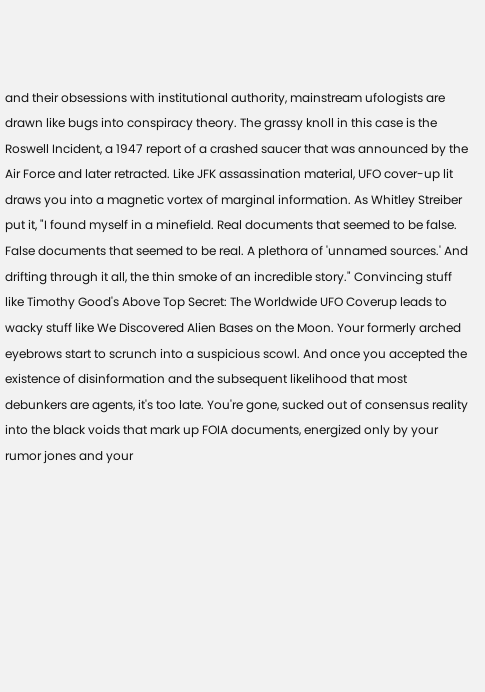and their obsessions with institutional authority, mainstream ufologists are drawn like bugs into conspiracy theory. The grassy knoll in this case is the Roswell Incident, a 1947 report of a crashed saucer that was announced by the Air Force and later retracted. Like JFK assassination material, UFO cover-up lit draws you into a magnetic vortex of marginal information. As Whitley Streiber put it, "I found myself in a minefield. Real documents that seemed to be false. False documents that seemed to be real. A plethora of 'unnamed sources.' And drifting through it all, the thin smoke of an incredible story." Convincing stuff like Timothy Good's Above Top Secret: The Worldwide UFO Coverup leads to wacky stuff like We Discovered Alien Bases on the Moon. Your formerly arched eyebrows start to scrunch into a suspicious scowl. And once you accepted the existence of disinformation and the subsequent likelihood that most debunkers are agents, it's too late. You're gone, sucked out of consensus reality into the black voids that mark up FOIA documents, energized only by your rumor jones and your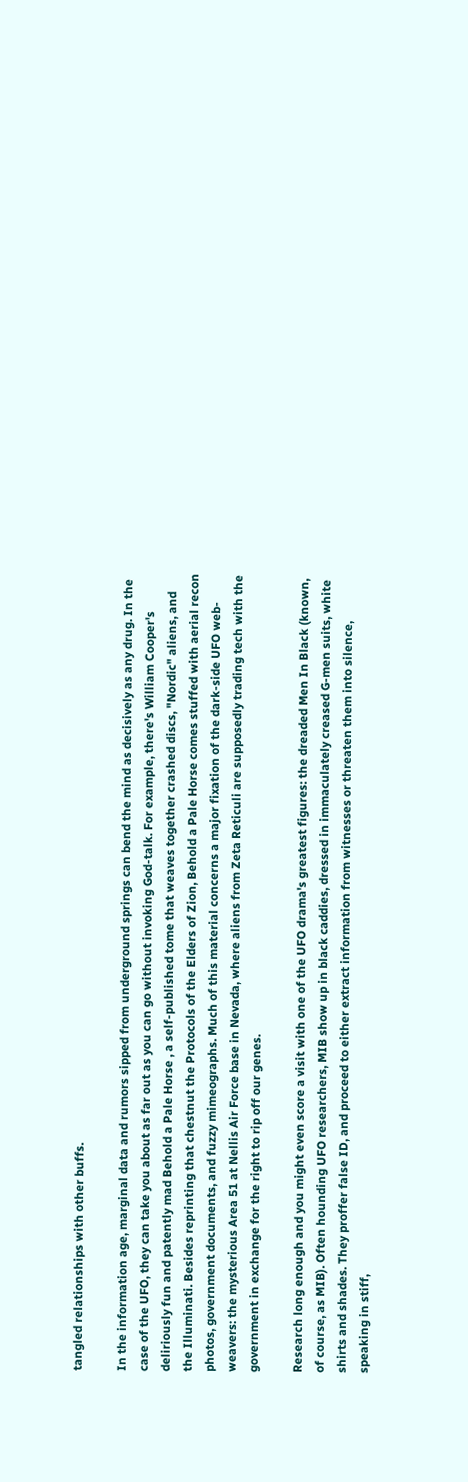tangled relationships with other buffs.

In the information age, marginal data and rumors sipped from underground springs can bend the mind as decisively as any drug. In the case of the UFO, they can take you about as far out as you can go without invoking God-talk. For example, there's William Cooper's deliriously fun and patently mad Behold a Pale Horse , a self-published tome that weaves together crashed discs, "Nordic" aliens, and the Illuminati. Besides reprinting that chestnut the Protocols of the Elders of Zion, Behold a Pale Horse comes stuffed with aerial recon photos, government documents, and fuzzy mimeographs. Much of this material concerns a major fixation of the dark-side UFO web-weavers: the mysterious Area 51 at Nellis Air Force base in Nevada, where aliens from Zeta Reticuli are supposedly trading tech with the government in exchange for the right to rip off our genes.

Research long enough and you might even score a visit with one of the UFO drama's greatest figures: the dreaded Men In Black (known, of course, as MIB). Often hounding UFO researchers, MIB show up in black caddies, dressed in immaculately creased G-men suits, white shirts and shades. They proffer false ID, and proceed to either extract information from witnesses or threaten them into silence, speaking in stiff,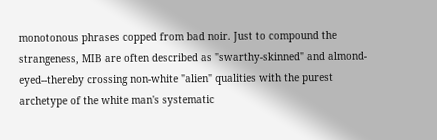monotonous phrases copped from bad noir. Just to compound the strangeness, MIB are often described as "swarthy-skinned" and almond-eyed--thereby crossing non-white "alien" qualities with the purest archetype of the white man's systematic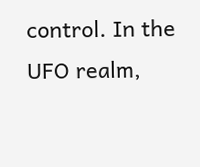control. In the UFO realm,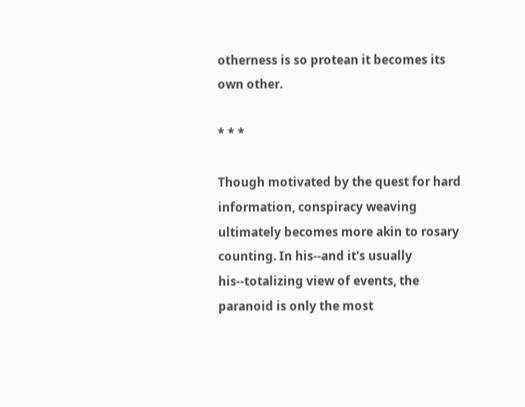otherness is so protean it becomes its own other.

* * *

Though motivated by the quest for hard information, conspiracy weaving ultimately becomes more akin to rosary counting. In his--and it's usually his--totalizing view of events, the paranoid is only the most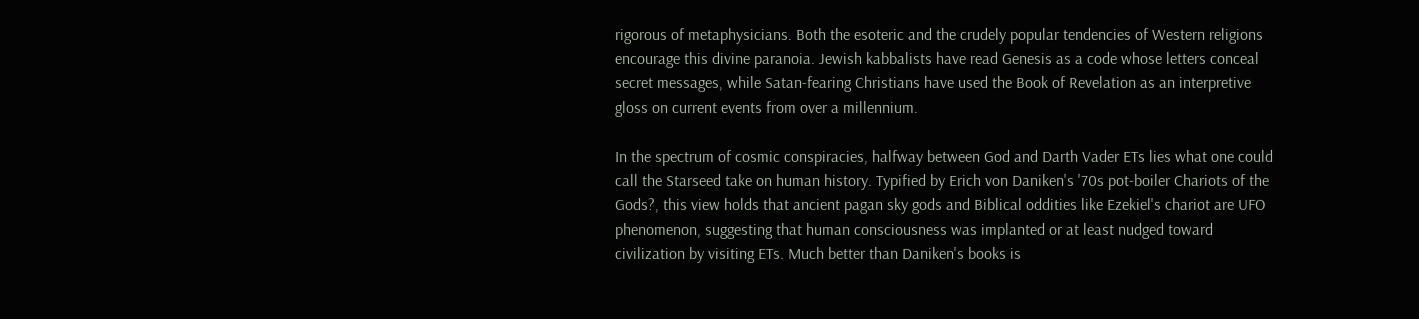rigorous of metaphysicians. Both the esoteric and the crudely popular tendencies of Western religions encourage this divine paranoia. Jewish kabbalists have read Genesis as a code whose letters conceal secret messages, while Satan-fearing Christians have used the Book of Revelation as an interpretive gloss on current events from over a millennium.

In the spectrum of cosmic conspiracies, halfway between God and Darth Vader ETs lies what one could call the Starseed take on human history. Typified by Erich von Daniken's '70s pot-boiler Chariots of the Gods?, this view holds that ancient pagan sky gods and Biblical oddities like Ezekiel's chariot are UFO phenomenon, suggesting that human consciousness was implanted or at least nudged toward civilization by visiting ETs. Much better than Daniken's books is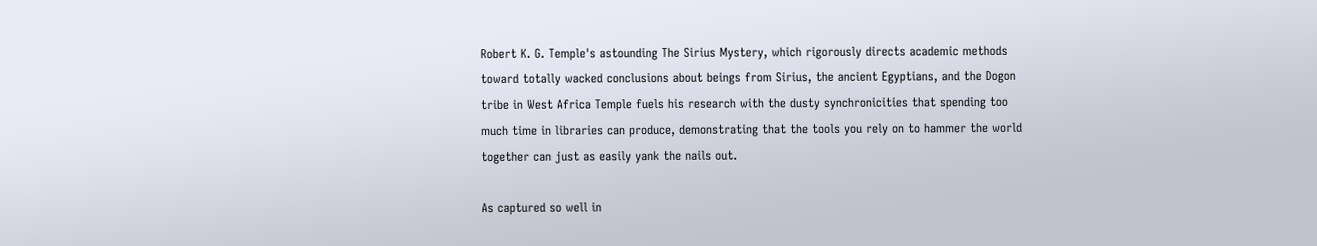Robert K. G. Temple's astounding The Sirius Mystery, which rigorously directs academic methods toward totally wacked conclusions about beings from Sirius, the ancient Egyptians, and the Dogon tribe in West Africa Temple fuels his research with the dusty synchronicities that spending too much time in libraries can produce, demonstrating that the tools you rely on to hammer the world together can just as easily yank the nails out.

As captured so well in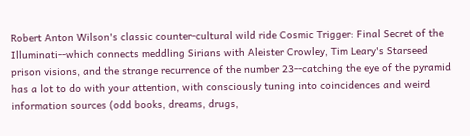Robert Anton Wilson's classic counter-cultural wild ride Cosmic Trigger: Final Secret of the Illuminati--which connects meddling Sirians with Aleister Crowley, Tim Leary's Starseed prison visions, and the strange recurrence of the number 23--catching the eye of the pyramid has a lot to do with your attention, with consciously tuning into coincidences and weird information sources (odd books, dreams, drugs,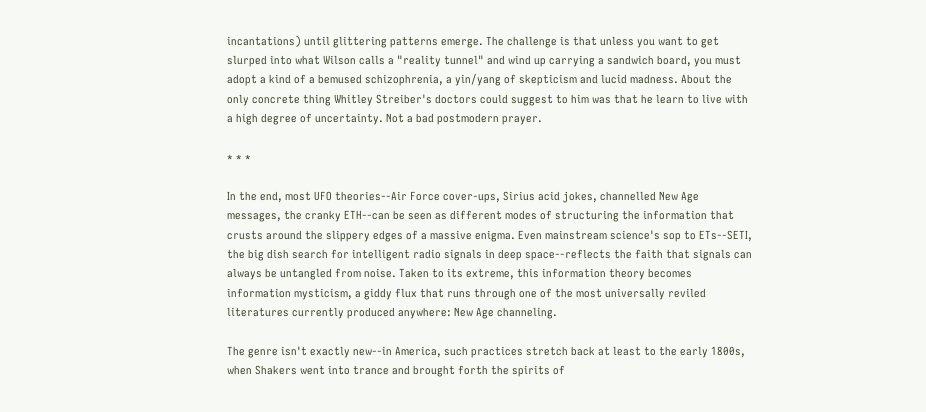incantations) until glittering patterns emerge. The challenge is that unless you want to get slurped into what Wilson calls a "reality tunnel" and wind up carrying a sandwich board, you must adopt a kind of a bemused schizophrenia, a yin/yang of skepticism and lucid madness. About the only concrete thing Whitley Streiber's doctors could suggest to him was that he learn to live with a high degree of uncertainty. Not a bad postmodern prayer.

* * *

In the end, most UFO theories--Air Force cover-ups, Sirius acid jokes, channelled New Age messages, the cranky ETH--can be seen as different modes of structuring the information that crusts around the slippery edges of a massive enigma. Even mainstream science's sop to ETs--SETI, the big dish search for intelligent radio signals in deep space--reflects the faith that signals can always be untangled from noise. Taken to its extreme, this information theory becomes information mysticism, a giddy flux that runs through one of the most universally reviled literatures currently produced anywhere: New Age channeling.

The genre isn't exactly new--in America, such practices stretch back at least to the early 1800s, when Shakers went into trance and brought forth the spirits of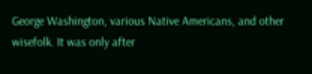George Washington, various Native Americans, and other wisefolk. It was only after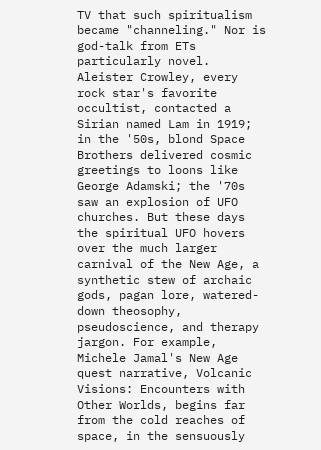TV that such spiritualism became "channeling." Nor is god-talk from ETs particularly novel. Aleister Crowley, every rock star's favorite occultist, contacted a Sirian named Lam in 1919; in the '50s, blond Space Brothers delivered cosmic greetings to loons like George Adamski; the '70s saw an explosion of UFO churches. But these days the spiritual UFO hovers over the much larger carnival of the New Age, a synthetic stew of archaic gods, pagan lore, watered-down theosophy, pseudoscience, and therapy jargon. For example, Michele Jamal's New Age quest narrative, Volcanic Visions: Encounters with Other Worlds, begins far from the cold reaches of space, in the sensuously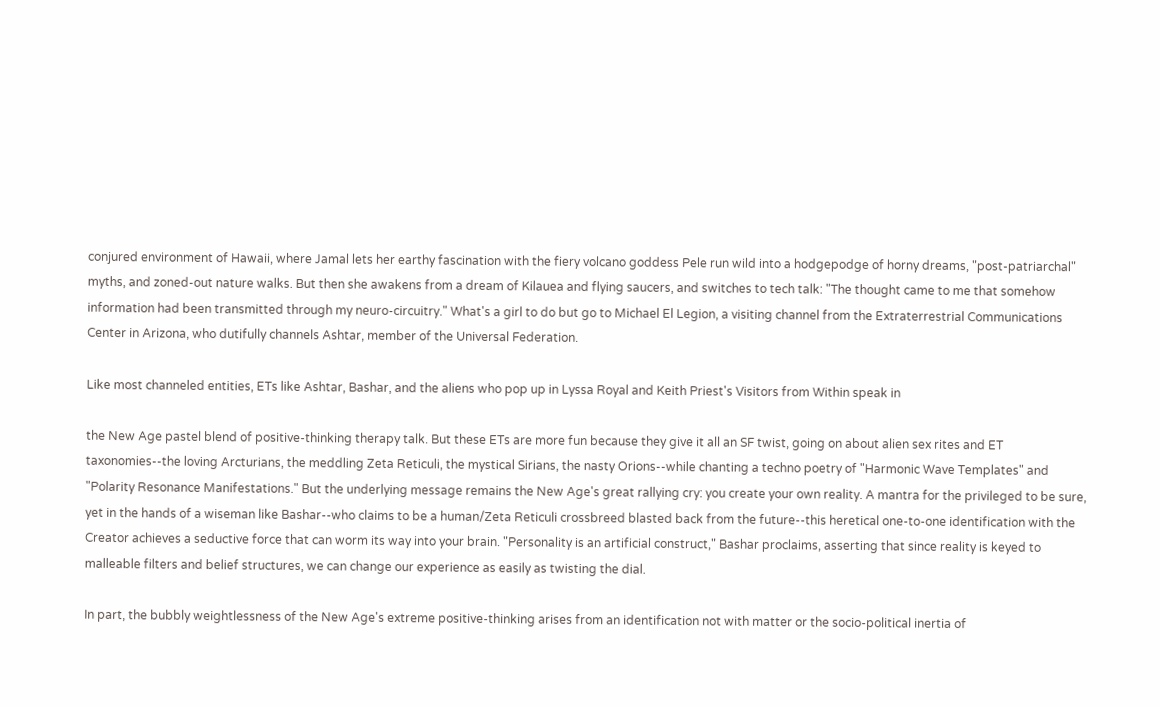conjured environment of Hawaii, where Jamal lets her earthy fascination with the fiery volcano goddess Pele run wild into a hodgepodge of horny dreams, "post-patriarchal" myths, and zoned-out nature walks. But then she awakens from a dream of Kilauea and flying saucers, and switches to tech talk: "The thought came to me that somehow information had been transmitted through my neuro-circuitry." What's a girl to do but go to Michael El Legion, a visiting channel from the Extraterrestrial Communications Center in Arizona, who dutifully channels Ashtar, member of the Universal Federation.

Like most channeled entities, ETs like Ashtar, Bashar, and the aliens who pop up in Lyssa Royal and Keith Priest's Visitors from Within speak in

the New Age pastel blend of positive-thinking therapy talk. But these ETs are more fun because they give it all an SF twist, going on about alien sex rites and ET taxonomies--the loving Arcturians, the meddling Zeta Reticuli, the mystical Sirians, the nasty Orions--while chanting a techno poetry of "Harmonic Wave Templates" and "Polarity Resonance Manifestations." But the underlying message remains the New Age's great rallying cry: you create your own reality. A mantra for the privileged to be sure, yet in the hands of a wiseman like Bashar--who claims to be a human/Zeta Reticuli crossbreed blasted back from the future--this heretical one-to-one identification with the Creator achieves a seductive force that can worm its way into your brain. "Personality is an artificial construct," Bashar proclaims, asserting that since reality is keyed to malleable filters and belief structures, we can change our experience as easily as twisting the dial.

In part, the bubbly weightlessness of the New Age's extreme positive-thinking arises from an identification not with matter or the socio-political inertia of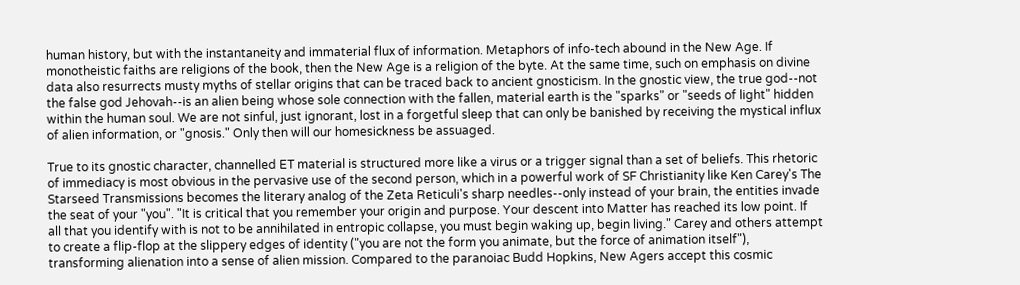human history, but with the instantaneity and immaterial flux of information. Metaphors of info-tech abound in the New Age. If monotheistic faiths are religions of the book, then the New Age is a religion of the byte. At the same time, such on emphasis on divine data also resurrects musty myths of stellar origins that can be traced back to ancient gnosticism. In the gnostic view, the true god--not the false god Jehovah--is an alien being whose sole connection with the fallen, material earth is the "sparks" or "seeds of light" hidden within the human soul. We are not sinful, just ignorant, lost in a forgetful sleep that can only be banished by receiving the mystical influx of alien information, or "gnosis." Only then will our homesickness be assuaged.

True to its gnostic character, channelled ET material is structured more like a virus or a trigger signal than a set of beliefs. This rhetoric of immediacy is most obvious in the pervasive use of the second person, which in a powerful work of SF Christianity like Ken Carey's The Starseed Transmissions becomes the literary analog of the Zeta Reticuli's sharp needles--only instead of your brain, the entities invade the seat of your "you". "It is critical that you remember your origin and purpose. Your descent into Matter has reached its low point. If all that you identify with is not to be annihilated in entropic collapse, you must begin waking up, begin living." Carey and others attempt to create a flip-flop at the slippery edges of identity ("you are not the form you animate, but the force of animation itself"), transforming alienation into a sense of alien mission. Compared to the paranoiac Budd Hopkins, New Agers accept this cosmic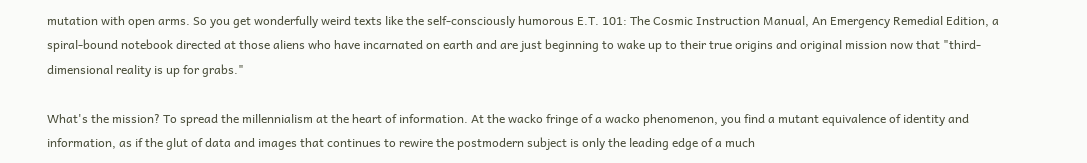mutation with open arms. So you get wonderfully weird texts like the self-consciously humorous E.T. 101: The Cosmic Instruction Manual, An Emergency Remedial Edition, a spiral-bound notebook directed at those aliens who have incarnated on earth and are just beginning to wake up to their true origins and original mission now that "third-dimensional reality is up for grabs."

What's the mission? To spread the millennialism at the heart of information. At the wacko fringe of a wacko phenomenon, you find a mutant equivalence of identity and information, as if the glut of data and images that continues to rewire the postmodern subject is only the leading edge of a much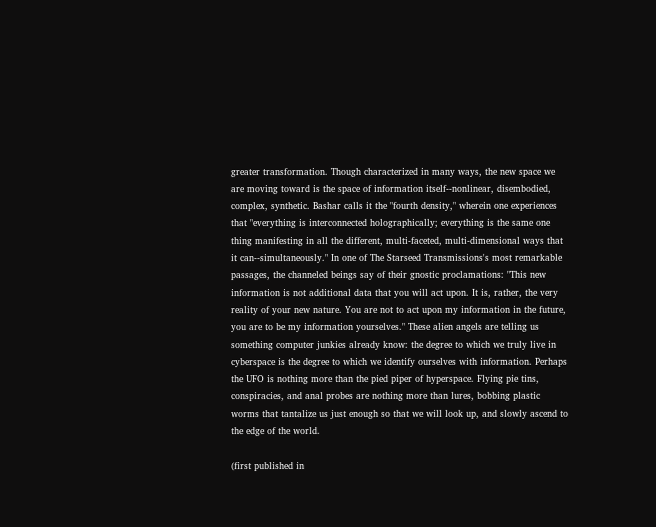greater transformation. Though characterized in many ways, the new space we are moving toward is the space of information itself--nonlinear, disembodied, complex, synthetic. Bashar calls it the "fourth density," wherein one experiences that "everything is interconnected holographically; everything is the same one thing manifesting in all the different, multi-faceted, multi-dimensional ways that it can--simultaneously." In one of The Starseed Transmissions's most remarkable passages, the channeled beings say of their gnostic proclamations: "This new information is not additional data that you will act upon. It is, rather, the very reality of your new nature. You are not to act upon my information in the future, you are to be my information yourselves." These alien angels are telling us something computer junkies already know: the degree to which we truly live in cyberspace is the degree to which we identify ourselves with information. Perhaps the UFO is nothing more than the pied piper of hyperspace. Flying pie tins, conspiracies, and anal probes are nothing more than lures, bobbing plastic worms that tantalize us just enough so that we will look up, and slowly ascend to the edge of the world.

(first published in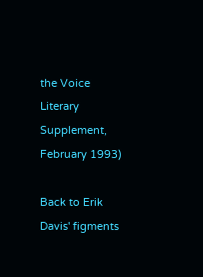the Voice Literary Supplement, February 1993)

Back to Erik Davis' figments